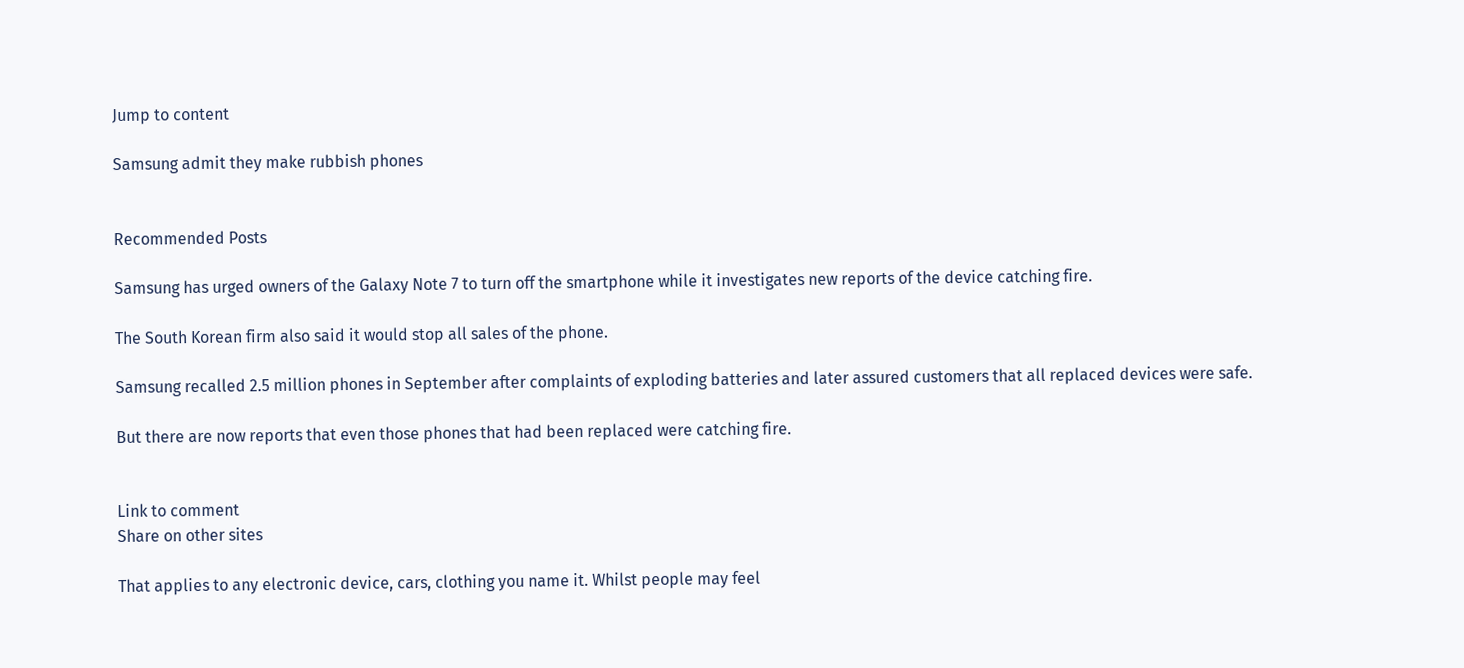Jump to content

Samsung admit they make rubbish phones


Recommended Posts

Samsung has urged owners of the Galaxy Note 7 to turn off the smartphone while it investigates new reports of the device catching fire.

The South Korean firm also said it would stop all sales of the phone.

Samsung recalled 2.5 million phones in September after complaints of exploding batteries and later assured customers that all replaced devices were safe.

But there are now reports that even those phones that had been replaced were catching fire.


Link to comment
Share on other sites

That applies to any electronic device, cars, clothing you name it. Whilst people may feel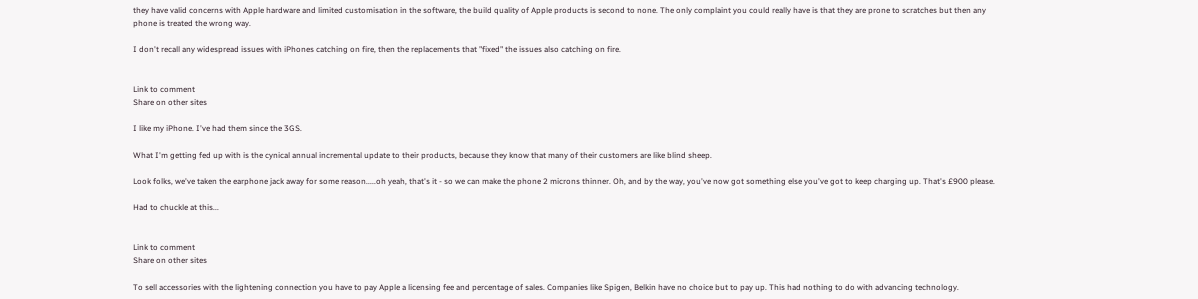they have valid concerns with Apple hardware and limited customisation in the software, the build quality of Apple products is second to none. The only complaint you could really have is that they are prone to scratches but then any phone is treated the wrong way.

I don't recall any widespread issues with iPhones catching on fire, then the replacements that "fixed" the issues also catching on fire.


Link to comment
Share on other sites

I like my iPhone. I've had them since the 3GS.

What I'm getting fed up with is the cynical annual incremental update to their products, because they know that many of their customers are like blind sheep.

Look folks, we've taken the earphone jack away for some reason.....oh yeah, that's it - so we can make the phone 2 microns thinner. Oh, and by the way, you've now got something else you've got to keep charging up. That's £900 please.

Had to chuckle at this...


Link to comment
Share on other sites

To sell accessories with the lightening connection you have to pay Apple a licensing fee and percentage of sales. Companies like Spigen, Belkin have no choice but to pay up. This had nothing to do with advancing technology.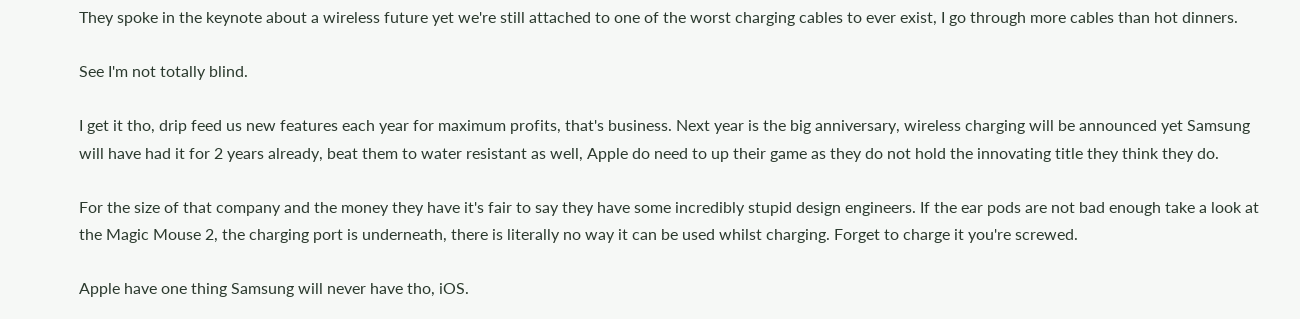They spoke in the keynote about a wireless future yet we're still attached to one of the worst charging cables to ever exist, I go through more cables than hot dinners.

See I'm not totally blind.

I get it tho, drip feed us new features each year for maximum profits, that's business. Next year is the big anniversary, wireless charging will be announced yet Samsung will have had it for 2 years already, beat them to water resistant as well, Apple do need to up their game as they do not hold the innovating title they think they do.

For the size of that company and the money they have it's fair to say they have some incredibly stupid design engineers. If the ear pods are not bad enough take a look at the Magic Mouse 2, the charging port is underneath, there is literally no way it can be used whilst charging. Forget to charge it you're screwed.

Apple have one thing Samsung will never have tho, iOS.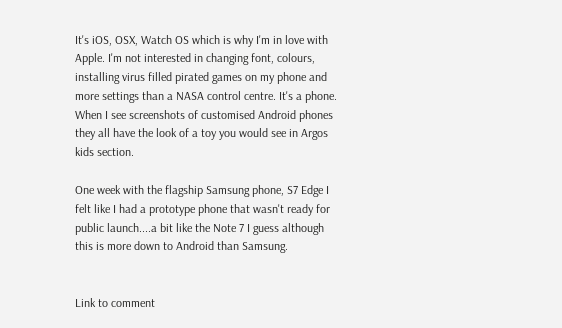It's iOS, OSX, Watch OS which is why I'm in love with Apple. I'm not interested in changing font, colours, installing virus filled pirated games on my phone and more settings than a NASA control centre. It's a phone. When I see screenshots of customised Android phones they all have the look of a toy you would see in Argos kids section.

One week with the flagship Samsung phone, S7 Edge I felt like I had a prototype phone that wasn't ready for public launch....a bit like the Note 7 I guess although this is more down to Android than Samsung.


Link to comment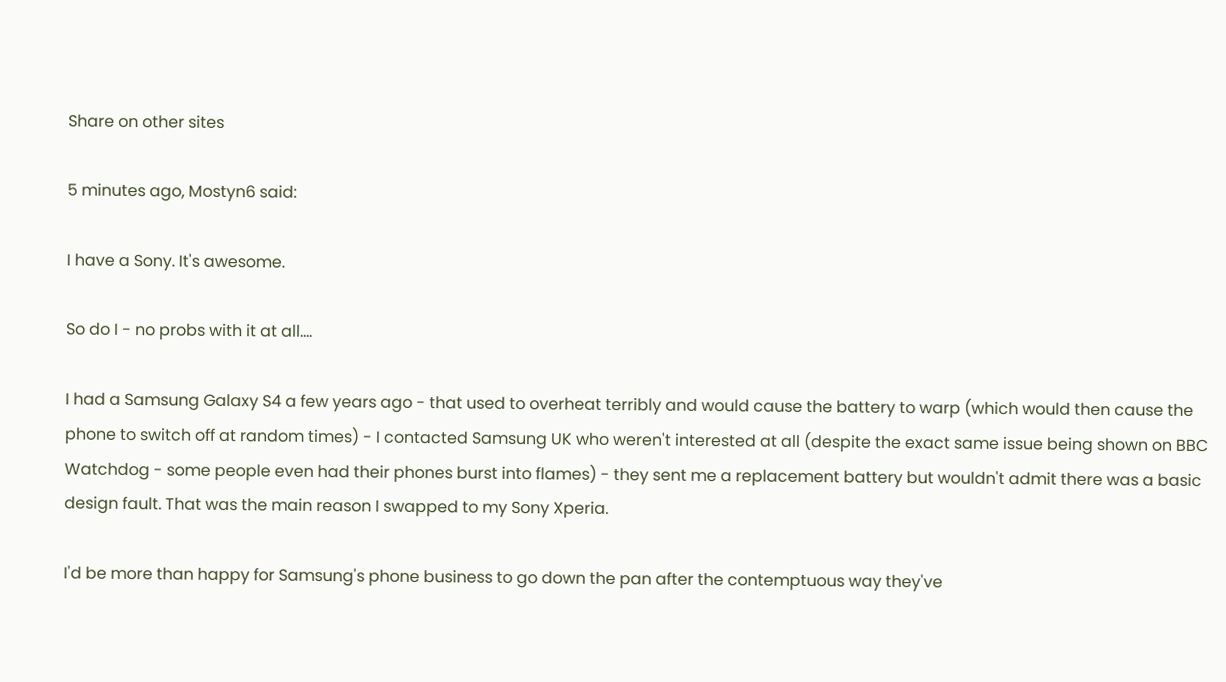Share on other sites

5 minutes ago, Mostyn6 said:

I have a Sony. It's awesome.

So do I - no probs with it at all....

I had a Samsung Galaxy S4 a few years ago - that used to overheat terribly and would cause the battery to warp (which would then cause the phone to switch off at random times) - I contacted Samsung UK who weren't interested at all (despite the exact same issue being shown on BBC Watchdog - some people even had their phones burst into flames) - they sent me a replacement battery but wouldn't admit there was a basic design fault. That was the main reason I swapped to my Sony Xperia.

I'd be more than happy for Samsung's phone business to go down the pan after the contemptuous way they've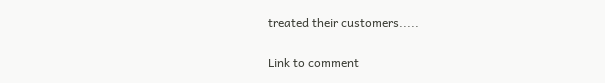treated their customers.....

Link to comment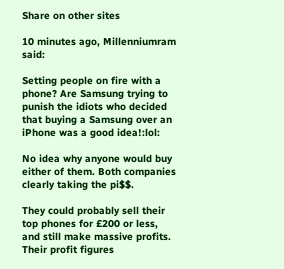Share on other sites

10 minutes ago, Millenniumram said:

Setting people on fire with a phone? Are Samsung trying to punish the idiots who decided that buying a Samsung over an iPhone was a good idea!:lol:

No idea why anyone would buy either of them. Both companies clearly taking the pi$$.

They could probably sell their top phones for £200 or less, and still make massive profits. Their profit figures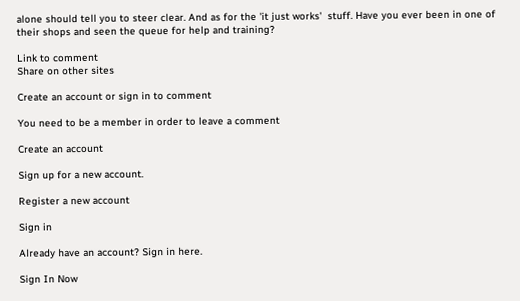alone should tell you to steer clear. And as for the 'it just works'  stuff. Have you ever been in one of their shops and seen the queue for help and training?

Link to comment
Share on other sites

Create an account or sign in to comment

You need to be a member in order to leave a comment

Create an account

Sign up for a new account.

Register a new account

Sign in

Already have an account? Sign in here.

Sign In Now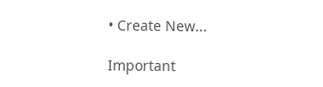• Create New...

Important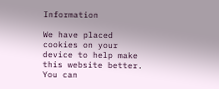Information

We have placed cookies on your device to help make this website better. You can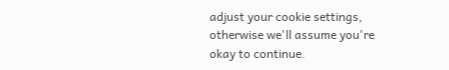adjust your cookie settings, otherwise we'll assume you're okay to continue.